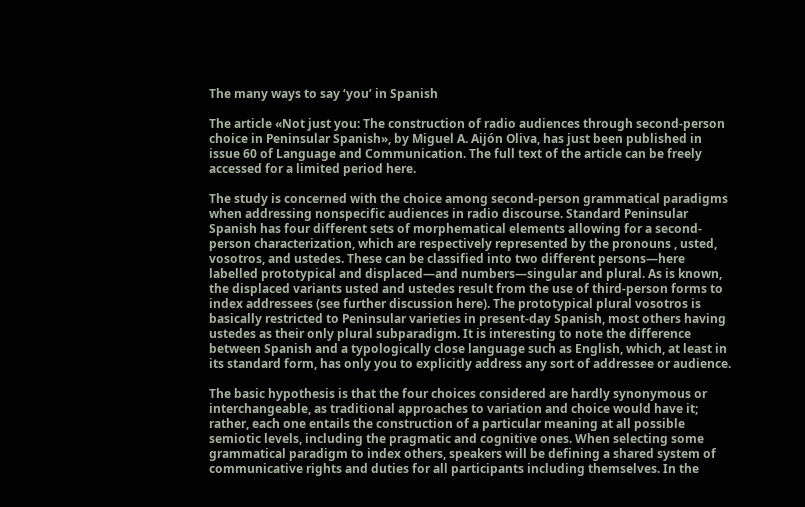The many ways to say ‘you’ in Spanish

The article «Not just you: The construction of radio audiences through second-person choice in Peninsular Spanish», by Miguel A. Aijón Oliva, has just been published in issue 60 of Language and Communication. The full text of the article can be freely accessed for a limited period here.

The study is concerned with the choice among second-person grammatical paradigms when addressing nonspecific audiences in radio discourse. Standard Peninsular Spanish has four different sets of morphematical elements allowing for a second-person characterization, which are respectively represented by the pronouns , usted, vosotros, and ustedes. These can be classified into two different persons—here labelled prototypical and displaced—and numbers—singular and plural. As is known, the displaced variants usted and ustedes result from the use of third-person forms to index addressees (see further discussion here). The prototypical plural vosotros is basically restricted to Peninsular varieties in present-day Spanish, most others having ustedes as their only plural subparadigm. It is interesting to note the difference between Spanish and a typologically close language such as English, which, at least in its standard form, has only you to explicitly address any sort of addressee or audience.

The basic hypothesis is that the four choices considered are hardly synonymous or interchangeable, as traditional approaches to variation and choice would have it; rather, each one entails the construction of a particular meaning at all possible semiotic levels, including the pragmatic and cognitive ones. When selecting some grammatical paradigm to index others, speakers will be defining a shared system of communicative rights and duties for all participants including themselves. In the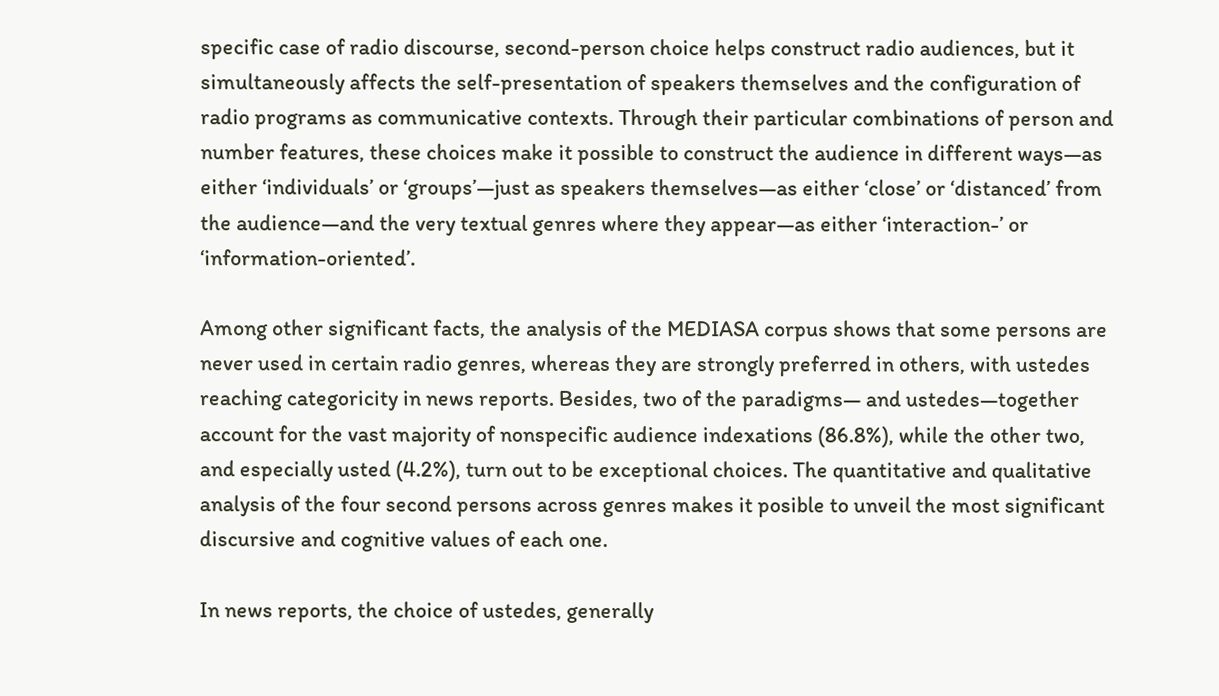specific case of radio discourse, second-person choice helps construct radio audiences, but it simultaneously affects the self-presentation of speakers themselves and the configuration of radio programs as communicative contexts. Through their particular combinations of person and number features, these choices make it possible to construct the audience in different ways—as either ‘individuals’ or ‘groups’—just as speakers themselves—as either ‘close’ or ‘distanced’ from the audience—and the very textual genres where they appear—as either ‘interaction-’ or ‘information-oriented’.

Among other significant facts, the analysis of the MEDIASA corpus shows that some persons are never used in certain radio genres, whereas they are strongly preferred in others, with ustedes reaching categoricity in news reports. Besides, two of the paradigms— and ustedes—together account for the vast majority of nonspecific audience indexations (86.8%), while the other two, and especially usted (4.2%), turn out to be exceptional choices. The quantitative and qualitative analysis of the four second persons across genres makes it posible to unveil the most significant discursive and cognitive values of each one.

In news reports, the choice of ustedes, generally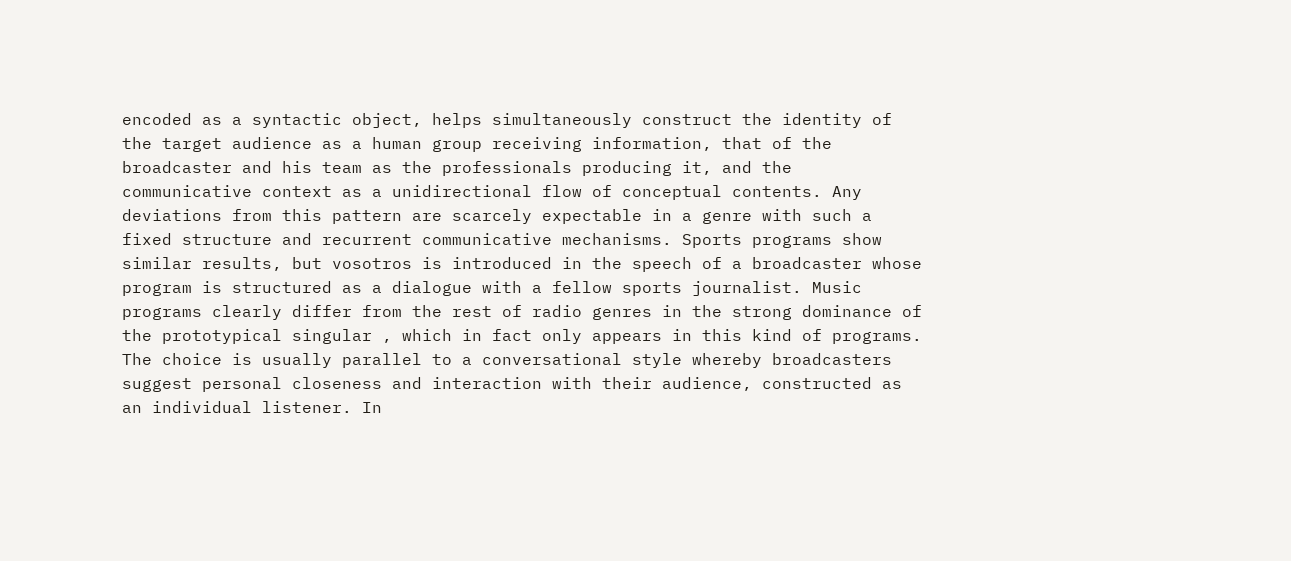encoded as a syntactic object, helps simultaneously construct the identity of the target audience as a human group receiving information, that of the broadcaster and his team as the professionals producing it, and the communicative context as a unidirectional flow of conceptual contents. Any deviations from this pattern are scarcely expectable in a genre with such a fixed structure and recurrent communicative mechanisms. Sports programs show similar results, but vosotros is introduced in the speech of a broadcaster whose program is structured as a dialogue with a fellow sports journalist. Music programs clearly differ from the rest of radio genres in the strong dominance of the prototypical singular , which in fact only appears in this kind of programs. The choice is usually parallel to a conversational style whereby broadcasters suggest personal closeness and interaction with their audience, constructed as an individual listener. In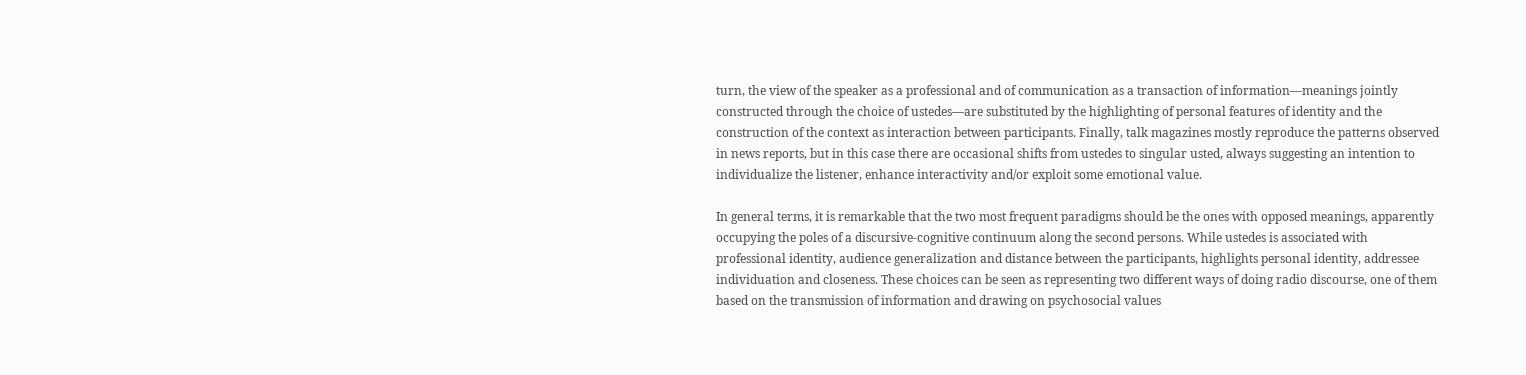turn, the view of the speaker as a professional and of communication as a transaction of information—meanings jointly constructed through the choice of ustedes—are substituted by the highlighting of personal features of identity and the construction of the context as interaction between participants. Finally, talk magazines mostly reproduce the patterns observed in news reports, but in this case there are occasional shifts from ustedes to singular usted, always suggesting an intention to individualize the listener, enhance interactivity and/or exploit some emotional value.

In general terms, it is remarkable that the two most frequent paradigms should be the ones with opposed meanings, apparently occupying the poles of a discursive-cognitive continuum along the second persons. While ustedes is associated with professional identity, audience generalization and distance between the participants, highlights personal identity, addressee individuation and closeness. These choices can be seen as representing two different ways of doing radio discourse, one of them based on the transmission of information and drawing on psychosocial values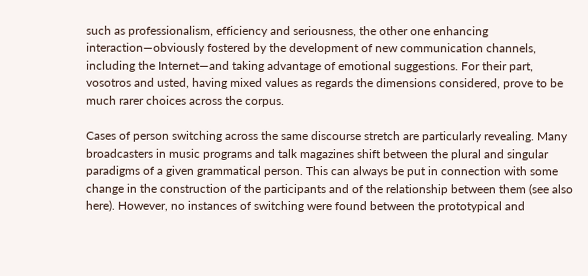such as professionalism, efficiency and seriousness, the other one enhancing interaction—obviously fostered by the development of new communication channels, including the Internet—and taking advantage of emotional suggestions. For their part, vosotros and usted, having mixed values as regards the dimensions considered, prove to be much rarer choices across the corpus.

Cases of person switching across the same discourse stretch are particularly revealing. Many broadcasters in music programs and talk magazines shift between the plural and singular paradigms of a given grammatical person. This can always be put in connection with some change in the construction of the participants and of the relationship between them (see also here). However, no instances of switching were found between the prototypical and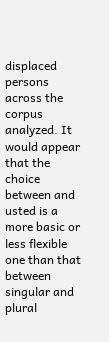displaced persons across the corpus analyzed. It would appear that the choice between and usted is a more basic or less flexible one than that between singular and plural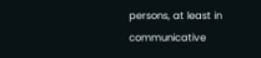persons, at least in communicative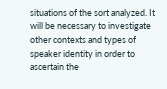situations of the sort analyzed. It will be necessary to investigate other contexts and types of speaker identity in order to ascertain the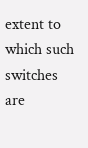extent to which such switches are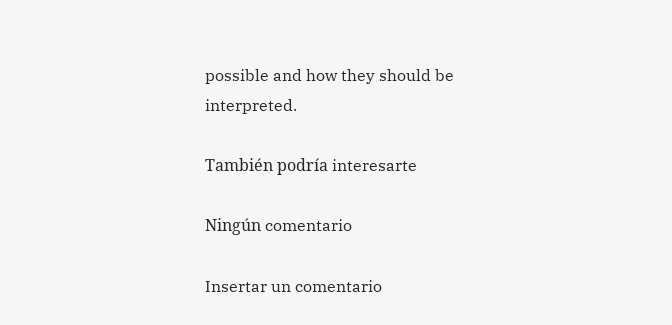possible and how they should be interpreted.

También podría interesarte

Ningún comentario

Insertar un comentario